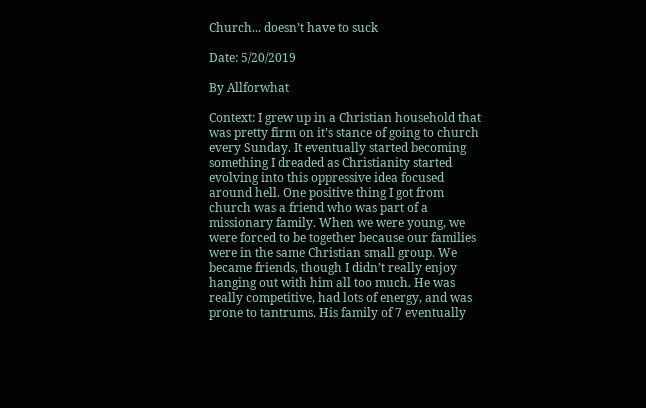Church... doesn’t have to suck

Date: 5/20/2019

By Allforwhat

Context: I grew up in a Christian household that was pretty firm on it’s stance of going to church every Sunday. It eventually started becoming something I dreaded as Christianity started evolving into this oppressive idea focused around hell. One positive thing I got from church was a friend who was part of a missionary family. When we were young, we were forced to be together because our families were in the same Christian small group. We became friends, though I didn’t really enjoy hanging out with him all too much. He was really competitive, had lots of energy, and was prone to tantrums. His family of 7 eventually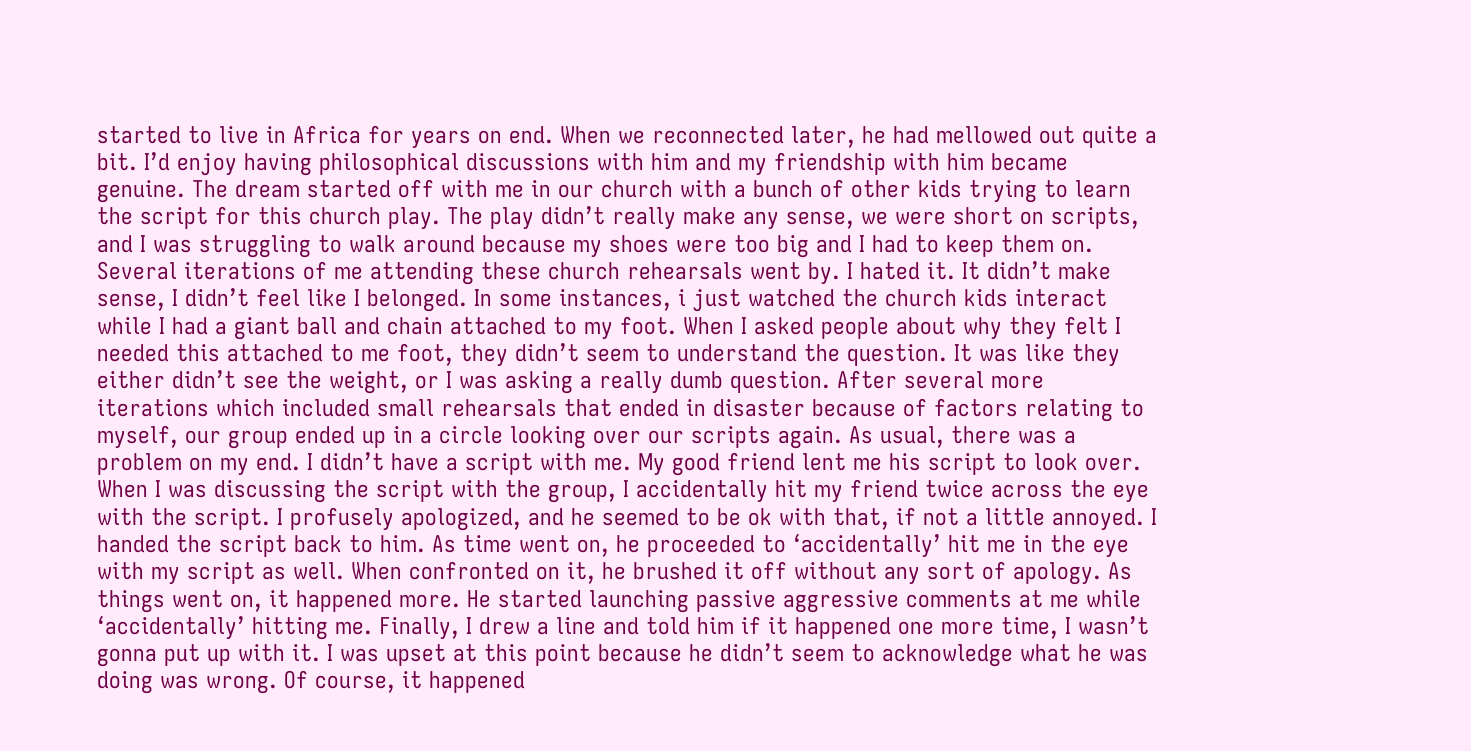started to live in Africa for years on end. When we reconnected later, he had mellowed out quite a bit. I’d enjoy having philosophical discussions with him and my friendship with him became genuine. The dream started off with me in our church with a bunch of other kids trying to learn the script for this church play. The play didn’t really make any sense, we were short on scripts, and I was struggling to walk around because my shoes were too big and I had to keep them on. Several iterations of me attending these church rehearsals went by. I hated it. It didn’t make sense, I didn’t feel like I belonged. In some instances, i just watched the church kids interact while I had a giant ball and chain attached to my foot. When I asked people about why they felt I needed this attached to me foot, they didn’t seem to understand the question. It was like they either didn’t see the weight, or I was asking a really dumb question. After several more iterations which included small rehearsals that ended in disaster because of factors relating to myself, our group ended up in a circle looking over our scripts again. As usual, there was a problem on my end. I didn’t have a script with me. My good friend lent me his script to look over. When I was discussing the script with the group, I accidentally hit my friend twice across the eye with the script. I profusely apologized, and he seemed to be ok with that, if not a little annoyed. I handed the script back to him. As time went on, he proceeded to ‘accidentally’ hit me in the eye with my script as well. When confronted on it, he brushed it off without any sort of apology. As things went on, it happened more. He started launching passive aggressive comments at me while ‘accidentally’ hitting me. Finally, I drew a line and told him if it happened one more time, I wasn’t gonna put up with it. I was upset at this point because he didn’t seem to acknowledge what he was doing was wrong. Of course, it happened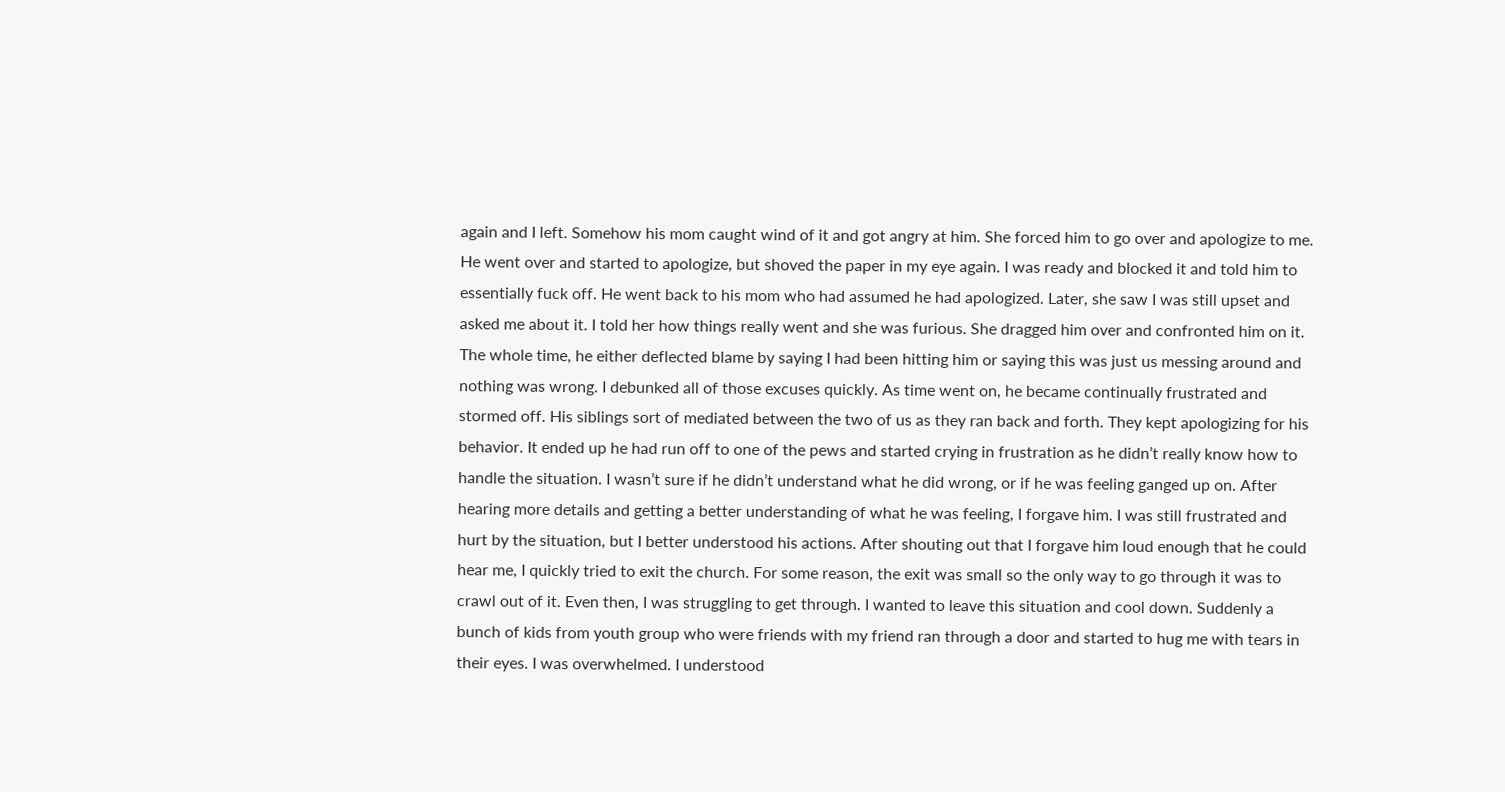again and I left. Somehow his mom caught wind of it and got angry at him. She forced him to go over and apologize to me. He went over and started to apologize, but shoved the paper in my eye again. I was ready and blocked it and told him to essentially fuck off. He went back to his mom who had assumed he had apologized. Later, she saw I was still upset and asked me about it. I told her how things really went and she was furious. She dragged him over and confronted him on it. The whole time, he either deflected blame by saying I had been hitting him or saying this was just us messing around and nothing was wrong. I debunked all of those excuses quickly. As time went on, he became continually frustrated and stormed off. His siblings sort of mediated between the two of us as they ran back and forth. They kept apologizing for his behavior. It ended up he had run off to one of the pews and started crying in frustration as he didn’t really know how to handle the situation. I wasn’t sure if he didn’t understand what he did wrong, or if he was feeling ganged up on. After hearing more details and getting a better understanding of what he was feeling, I forgave him. I was still frustrated and hurt by the situation, but I better understood his actions. After shouting out that I forgave him loud enough that he could hear me, I quickly tried to exit the church. For some reason, the exit was small so the only way to go through it was to crawl out of it. Even then, I was struggling to get through. I wanted to leave this situation and cool down. Suddenly a bunch of kids from youth group who were friends with my friend ran through a door and started to hug me with tears in their eyes. I was overwhelmed. I understood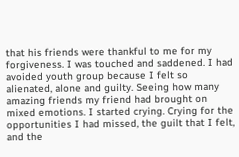that his friends were thankful to me for my forgiveness. I was touched and saddened. I had avoided youth group because I felt so alienated, alone and guilty. Seeing how many amazing friends my friend had brought on mixed emotions. I started crying. Crying for the opportunities I had missed, the guilt that I felt, and the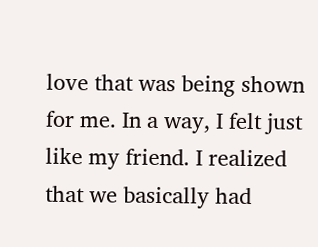love that was being shown for me. In a way, I felt just like my friend. I realized that we basically had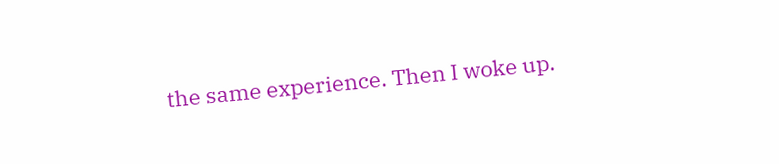the same experience. Then I woke up.